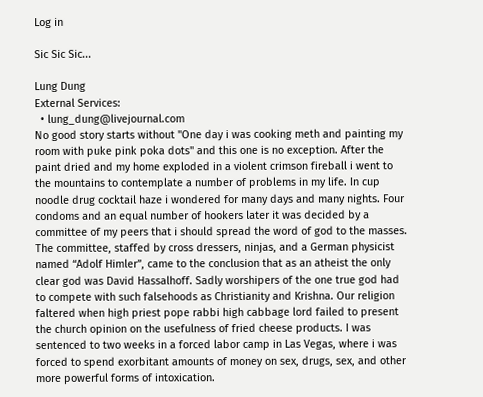Log in

Sic Sic Sic...

Lung Dung
External Services:
  • lung_dung@livejournal.com
No good story starts without "One day i was cooking meth and painting my room with puke pink poka dots" and this one is no exception. After the paint dried and my home exploded in a violent crimson fireball i went to the mountains to contemplate a number of problems in my life. In cup noodle drug cocktail haze i wondered for many days and many nights. Four condoms and an equal number of hookers later it was decided by a committee of my peers that i should spread the word of god to the masses. The committee, staffed by cross dressers, ninjas, and a German physicist named “Adolf Himler”, came to the conclusion that as an atheist the only clear god was David Hassalhoff. Sadly worshipers of the one true god had to compete with such falsehoods as Christianity and Krishna. Our religion faltered when high priest pope rabbi high cabbage lord failed to present the church opinion on the usefulness of fried cheese products. I was sentenced to two weeks in a forced labor camp in Las Vegas, where i was forced to spend exorbitant amounts of money on sex, drugs, sex, and other more powerful forms of intoxication.